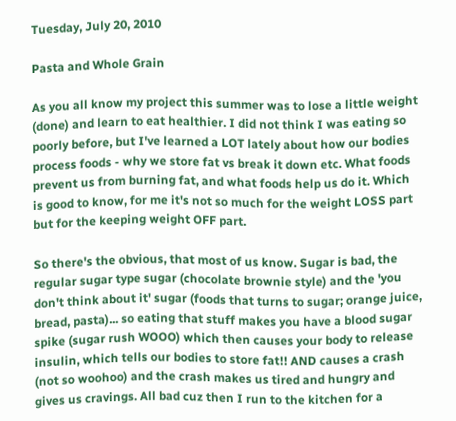Tuesday, July 20, 2010

Pasta and Whole Grain

As you all know my project this summer was to lose a little weight (done) and learn to eat healthier. I did not think I was eating so poorly before, but I've learned a LOT lately about how our bodies process foods - why we store fat vs break it down etc. What foods prevent us from burning fat, and what foods help us do it. Which is good to know, for me it's not so much for the weight LOSS part but for the keeping weight OFF part.

So there's the obvious, that most of us know. Sugar is bad, the regular sugar type sugar (chocolate brownie style) and the 'you don't think about it' sugar (foods that turns to sugar; orange juice, bread, pasta)... so eating that stuff makes you have a blood sugar spike (sugar rush WOOO) which then causes your body to release insulin, which tells our bodies to store fat!! AND causes a crash (not so woohoo) and the crash makes us tired and hungry and gives us cravings. All bad cuz then I run to the kitchen for a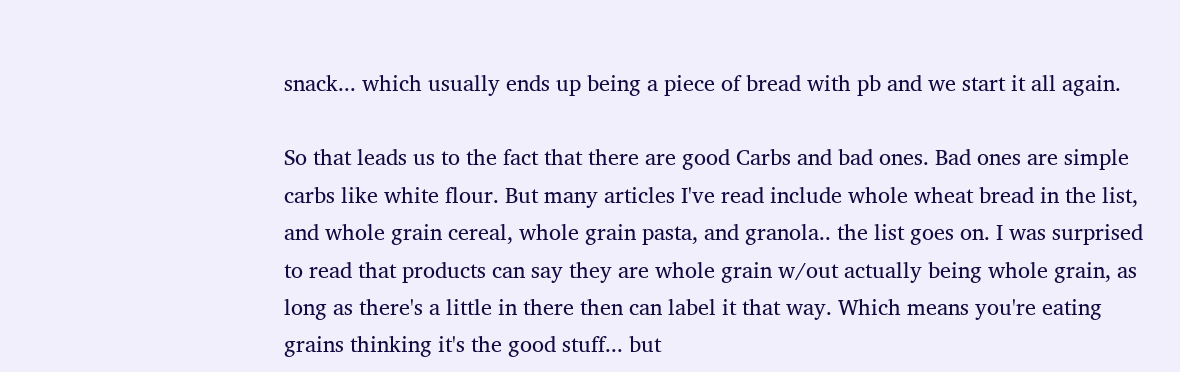snack... which usually ends up being a piece of bread with pb and we start it all again.

So that leads us to the fact that there are good Carbs and bad ones. Bad ones are simple carbs like white flour. But many articles I've read include whole wheat bread in the list, and whole grain cereal, whole grain pasta, and granola.. the list goes on. I was surprised to read that products can say they are whole grain w/out actually being whole grain, as long as there's a little in there then can label it that way. Which means you're eating grains thinking it's the good stuff... but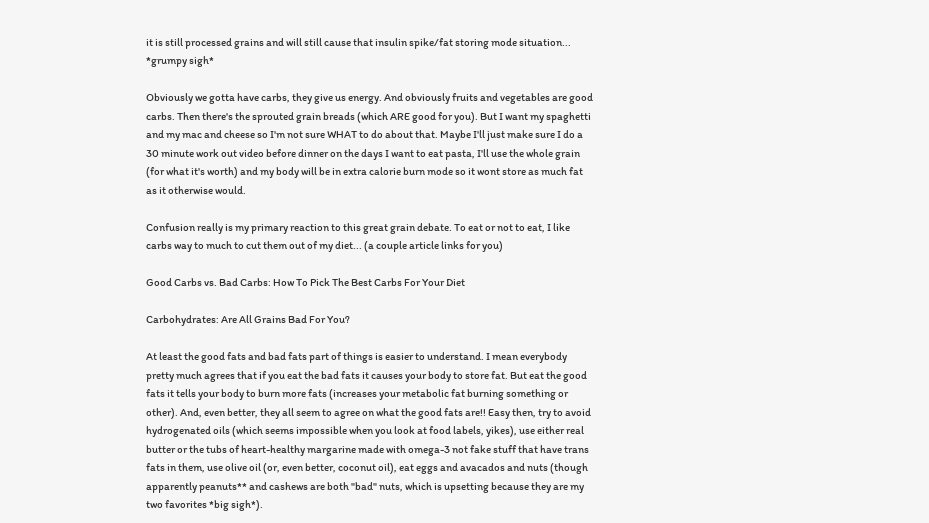it is still processed grains and will still cause that insulin spike/fat storing mode situation... *grumpy sigh*

Obviously we gotta have carbs, they give us energy. And obviously fruits and vegetables are good carbs. Then there's the sprouted grain breads (which ARE good for you). But I want my spaghetti and my mac and cheese so I'm not sure WHAT to do about that. Maybe I'll just make sure I do a 30 minute work out video before dinner on the days I want to eat pasta, I'll use the whole grain (for what it's worth) and my body will be in extra calorie burn mode so it wont store as much fat as it otherwise would.

Confusion really is my primary reaction to this great grain debate. To eat or not to eat, I like carbs way to much to cut them out of my diet... (a couple article links for you)

Good Carbs vs. Bad Carbs: How To Pick The Best Carbs For Your Diet

Carbohydrates: Are All Grains Bad For You?

At least the good fats and bad fats part of things is easier to understand. I mean everybody pretty much agrees that if you eat the bad fats it causes your body to store fat. But eat the good fats it tells your body to burn more fats (increases your metabolic fat burning something or other). And, even better, they all seem to agree on what the good fats are!! Easy then, try to avoid hydrogenated oils (which seems impossible when you look at food labels, yikes), use either real butter or the tubs of heart-healthy margarine made with omega-3 not fake stuff that have trans fats in them, use olive oil (or, even better, coconut oil), eat eggs and avacados and nuts (though apparently peanuts** and cashews are both "bad" nuts, which is upsetting because they are my two favorites *big sigh*).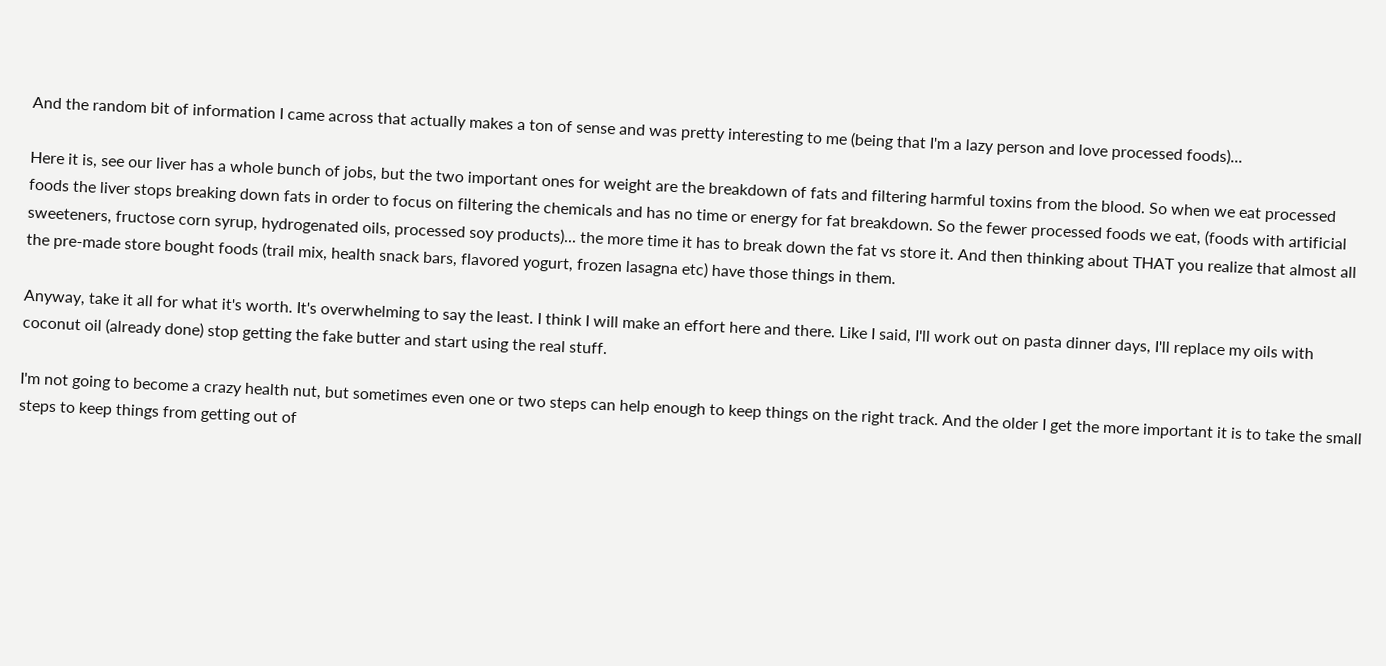And the random bit of information I came across that actually makes a ton of sense and was pretty interesting to me (being that I'm a lazy person and love processed foods)...

Here it is, see our liver has a whole bunch of jobs, but the two important ones for weight are the breakdown of fats and filtering harmful toxins from the blood. So when we eat processed foods the liver stops breaking down fats in order to focus on filtering the chemicals and has no time or energy for fat breakdown. So the fewer processed foods we eat, (foods with artificial sweeteners, fructose corn syrup, hydrogenated oils, processed soy products)... the more time it has to break down the fat vs store it. And then thinking about THAT you realize that almost all the pre-made store bought foods (trail mix, health snack bars, flavored yogurt, frozen lasagna etc) have those things in them.

Anyway, take it all for what it's worth. It's overwhelming to say the least. I think I will make an effort here and there. Like I said, I'll work out on pasta dinner days, I'll replace my oils with coconut oil (already done) stop getting the fake butter and start using the real stuff.

I'm not going to become a crazy health nut, but sometimes even one or two steps can help enough to keep things on the right track. And the older I get the more important it is to take the small steps to keep things from getting out of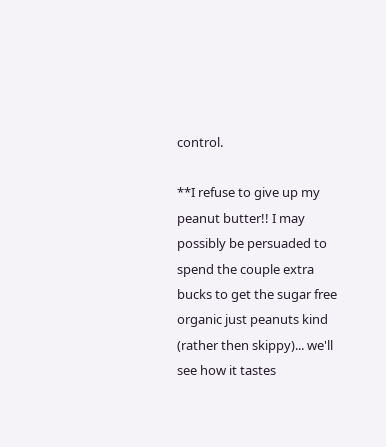control.

**I refuse to give up my peanut butter!! I may possibly be persuaded to spend the couple extra bucks to get the sugar free organic just peanuts kind (rather then skippy)... we'll see how it tastes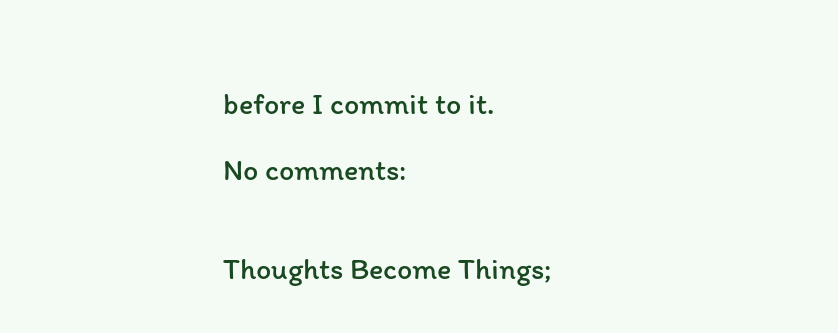before I commit to it.

No comments:


Thoughts Become Things;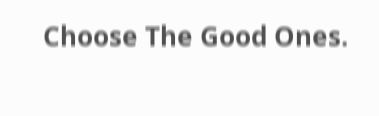Choose The Good Ones.